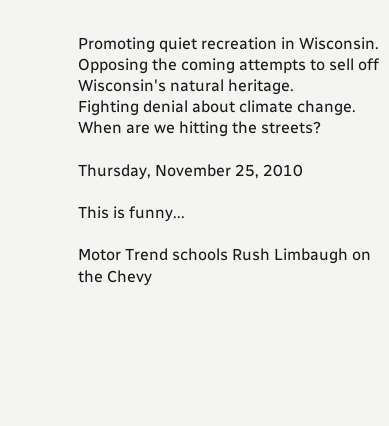Promoting quiet recreation in Wisconsin.
Opposing the coming attempts to sell off Wisconsin's natural heritage.
Fighting denial about climate change. When are we hitting the streets?

Thursday, November 25, 2010

This is funny...

Motor Trend schools Rush Limbaugh on the Chevy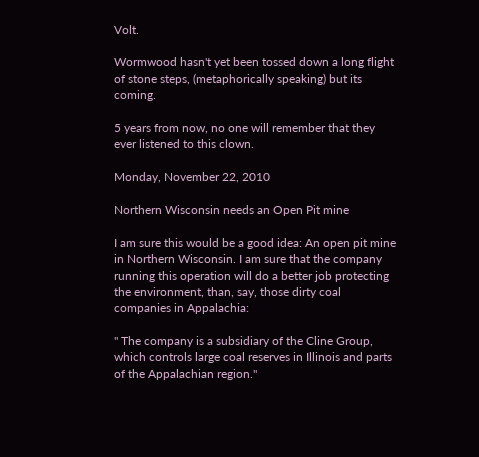Volt.

Wormwood hasn't yet been tossed down a long flight of stone steps, (metaphorically speaking) but its coming.

5 years from now, no one will remember that they ever listened to this clown.

Monday, November 22, 2010

Northern Wisconsin needs an Open Pit mine

I am sure this would be a good idea: An open pit mine in Northern Wisconsin. I am sure that the company running this operation will do a better job protecting the environment, than, say, those dirty coal companies in Appalachia:

" The company is a subsidiary of the Cline Group, which controls large coal reserves in Illinois and parts of the Appalachian region."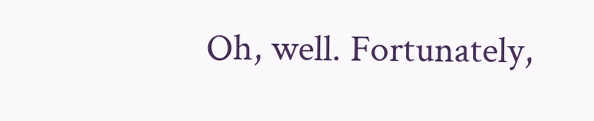Oh, well. Fortunately,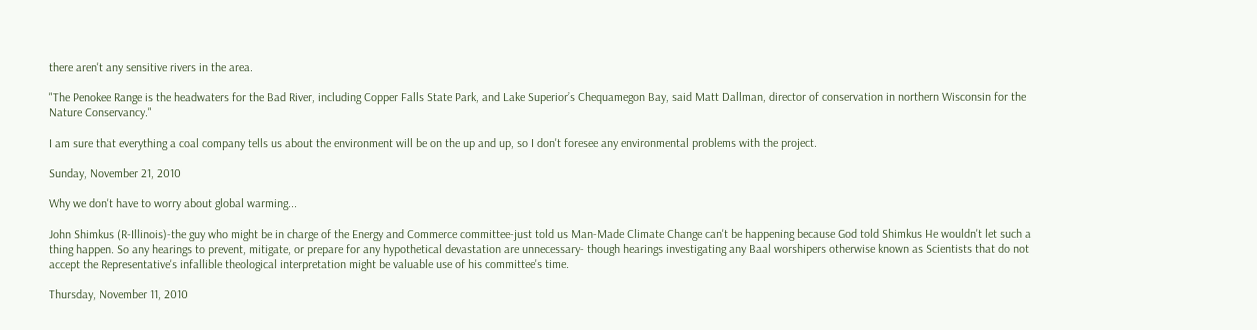there aren't any sensitive rivers in the area.

"The Penokee Range is the headwaters for the Bad River, including Copper Falls State Park, and Lake Superior’s Chequamegon Bay, said Matt Dallman, director of conservation in northern Wisconsin for the Nature Conservancy."

I am sure that everything a coal company tells us about the environment will be on the up and up, so I don't foresee any environmental problems with the project.

Sunday, November 21, 2010

Why we don't have to worry about global warming...

John Shimkus (R-Illinois)-the guy who might be in charge of the Energy and Commerce committee-just told us Man-Made Climate Change can't be happening because God told Shimkus He wouldn't let such a thing happen. So any hearings to prevent, mitigate, or prepare for any hypothetical devastation are unnecessary- though hearings investigating any Baal worshipers otherwise known as Scientists that do not accept the Representative's infallible theological interpretation might be valuable use of his committee's time.

Thursday, November 11, 2010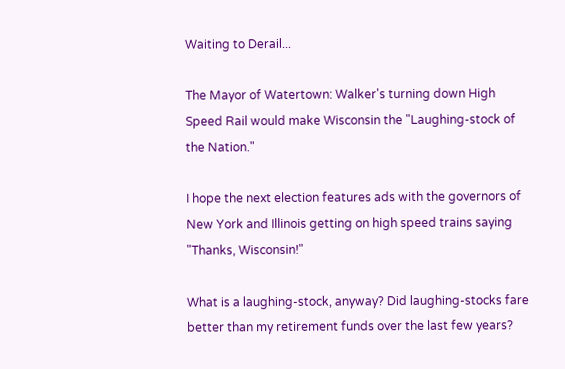Waiting to Derail...

The Mayor of Watertown: Walker's turning down High Speed Rail would make Wisconsin the "Laughing-stock of the Nation."

I hope the next election features ads with the governors of New York and Illinois getting on high speed trains saying "Thanks, Wisconsin!"

What is a laughing-stock, anyway? Did laughing-stocks fare better than my retirement funds over the last few years?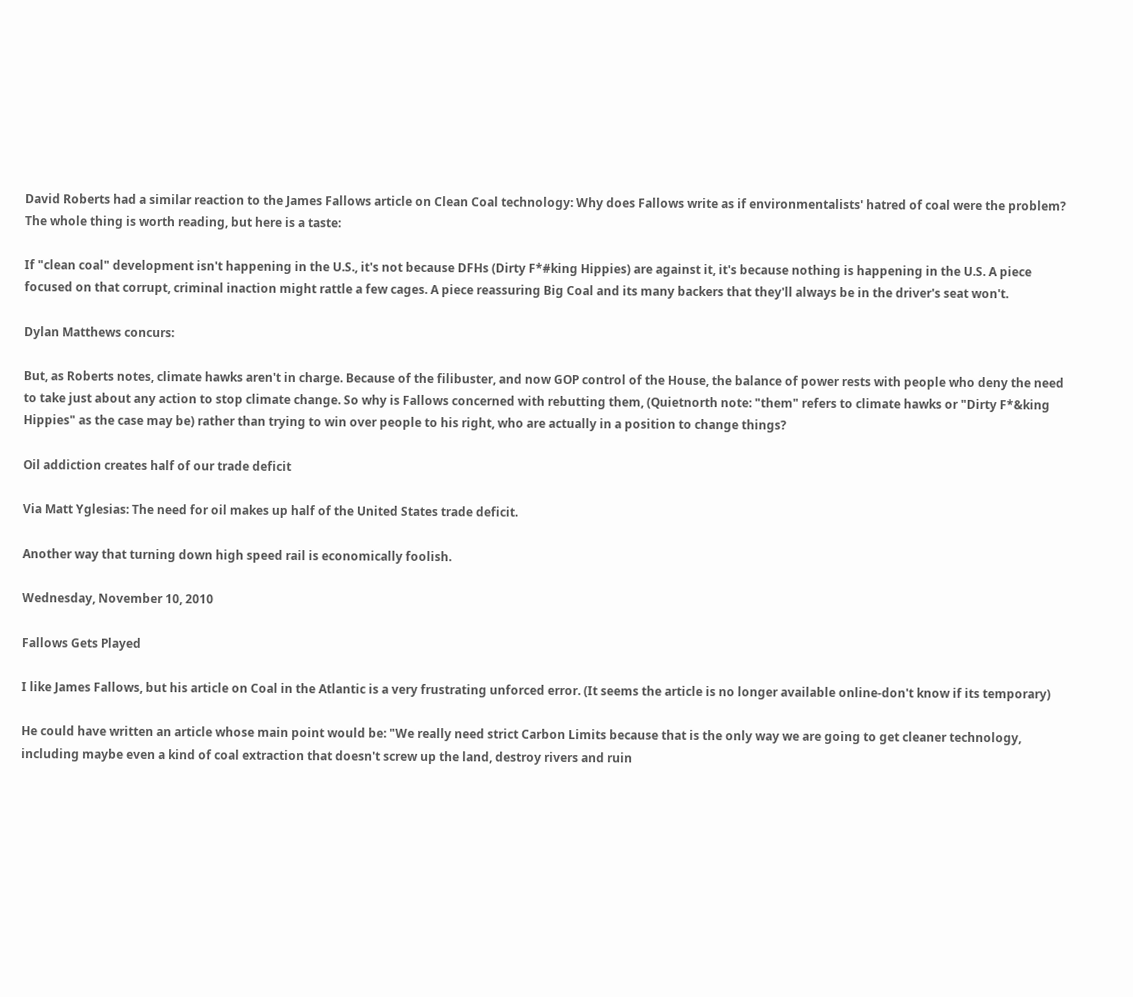David Roberts had a similar reaction to the James Fallows article on Clean Coal technology: Why does Fallows write as if environmentalists' hatred of coal were the problem? The whole thing is worth reading, but here is a taste:

If "clean coal" development isn't happening in the U.S., it's not because DFHs (Dirty F*#king Hippies) are against it, it's because nothing is happening in the U.S. A piece focused on that corrupt, criminal inaction might rattle a few cages. A piece reassuring Big Coal and its many backers that they'll always be in the driver's seat won't.

Dylan Matthews concurs:

But, as Roberts notes, climate hawks aren't in charge. Because of the filibuster, and now GOP control of the House, the balance of power rests with people who deny the need to take just about any action to stop climate change. So why is Fallows concerned with rebutting them, (Quietnorth note: "them" refers to climate hawks or "Dirty F*&king Hippies" as the case may be) rather than trying to win over people to his right, who are actually in a position to change things?

Oil addiction creates half of our trade deficit

Via Matt Yglesias: The need for oil makes up half of the United States trade deficit.

Another way that turning down high speed rail is economically foolish.

Wednesday, November 10, 2010

Fallows Gets Played

I like James Fallows, but his article on Coal in the Atlantic is a very frustrating unforced error. (It seems the article is no longer available online-don't know if its temporary)

He could have written an article whose main point would be: "We really need strict Carbon Limits because that is the only way we are going to get cleaner technology, including maybe even a kind of coal extraction that doesn't screw up the land, destroy rivers and ruin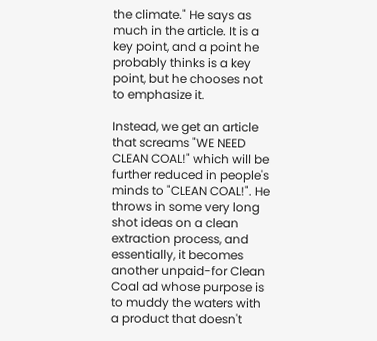the climate." He says as much in the article. It is a key point, and a point he probably thinks is a key point, but he chooses not to emphasize it.

Instead, we get an article that screams "WE NEED CLEAN COAL!" which will be further reduced in people's minds to "CLEAN COAL!". He throws in some very long shot ideas on a clean extraction process, and essentially, it becomes another unpaid-for Clean Coal ad whose purpose is to muddy the waters with a product that doesn't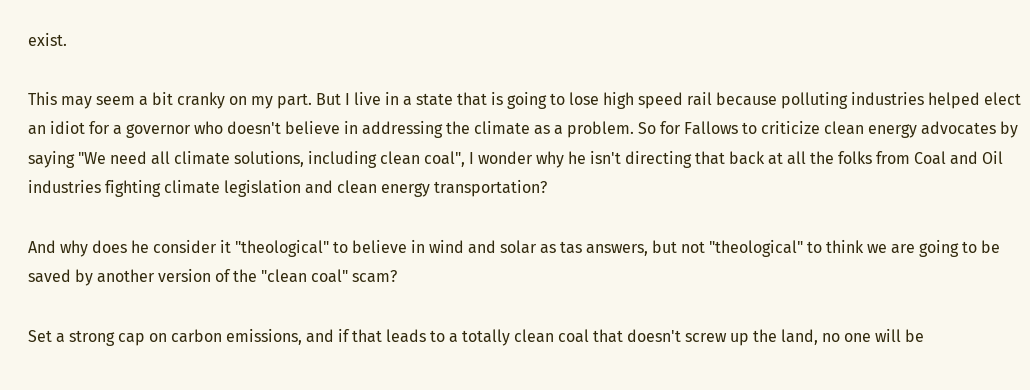exist.

This may seem a bit cranky on my part. But I live in a state that is going to lose high speed rail because polluting industries helped elect an idiot for a governor who doesn't believe in addressing the climate as a problem. So for Fallows to criticize clean energy advocates by saying "We need all climate solutions, including clean coal", I wonder why he isn't directing that back at all the folks from Coal and Oil industries fighting climate legislation and clean energy transportation?

And why does he consider it "theological" to believe in wind and solar as tas answers, but not "theological" to think we are going to be saved by another version of the "clean coal" scam?

Set a strong cap on carbon emissions, and if that leads to a totally clean coal that doesn't screw up the land, no one will be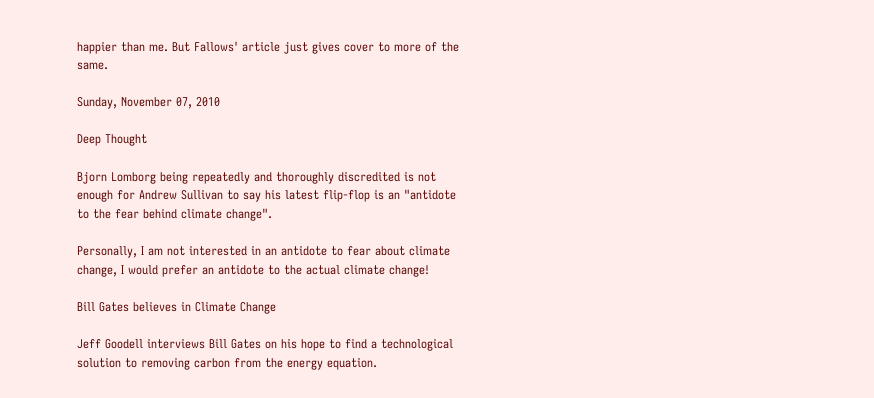happier than me. But Fallows' article just gives cover to more of the same.

Sunday, November 07, 2010

Deep Thought

Bjorn Lomborg being repeatedly and thoroughly discredited is not enough for Andrew Sullivan to say his latest flip-flop is an "antidote to the fear behind climate change".

Personally, I am not interested in an antidote to fear about climate change, I would prefer an antidote to the actual climate change!

Bill Gates believes in Climate Change

Jeff Goodell interviews Bill Gates on his hope to find a technological solution to removing carbon from the energy equation.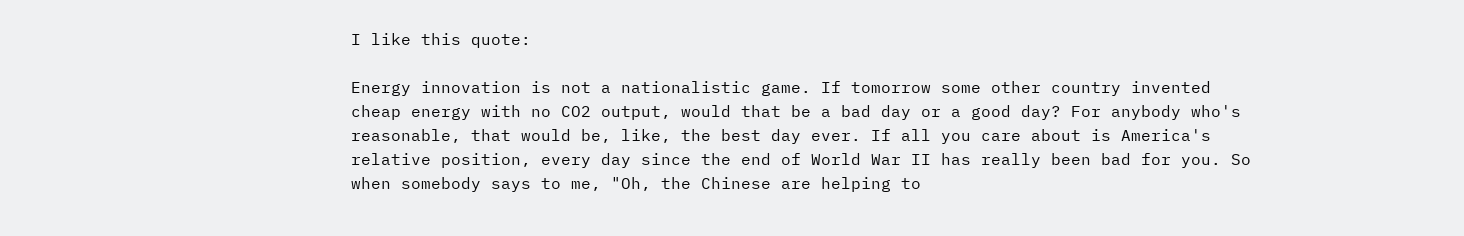I like this quote:

Energy innovation is not a nationalistic game. If tomorrow some other country invented cheap energy with no CO2 output, would that be a bad day or a good day? For anybody who's reasonable, that would be, like, the best day ever. If all you care about is America's relative position, every day since the end of World War II has really been bad for you. So when somebody says to me, "Oh, the Chinese are helping to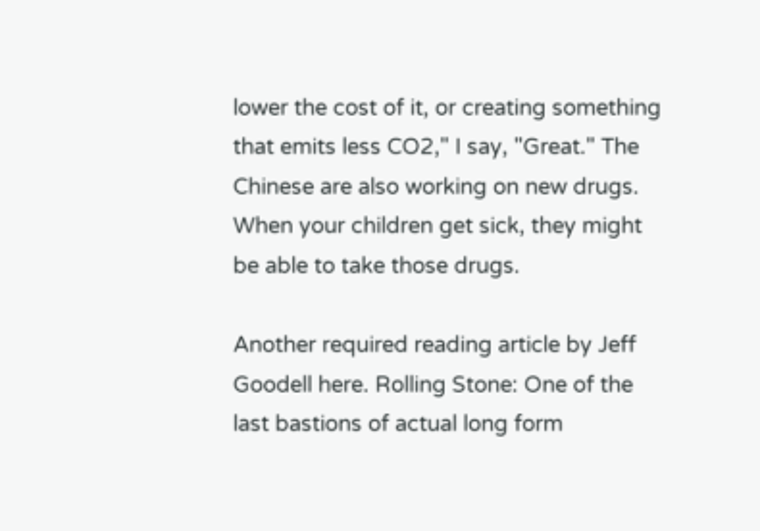lower the cost of it, or creating something that emits less CO2," I say, "Great." The Chinese are also working on new drugs. When your children get sick, they might be able to take those drugs.

Another required reading article by Jeff Goodell here. Rolling Stone: One of the last bastions of actual long form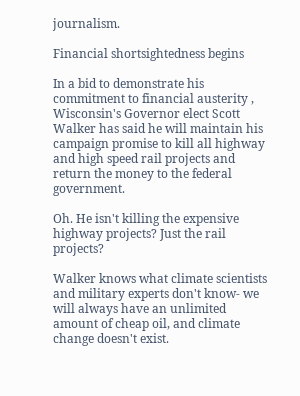journalism.

Financial shortsightedness begins

In a bid to demonstrate his commitment to financial austerity , Wisconsin's Governor elect Scott Walker has said he will maintain his campaign promise to kill all highway and high speed rail projects and return the money to the federal government.

Oh. He isn't killing the expensive highway projects? Just the rail projects?

Walker knows what climate scientists and military experts don't know- we will always have an unlimited amount of cheap oil, and climate change doesn't exist.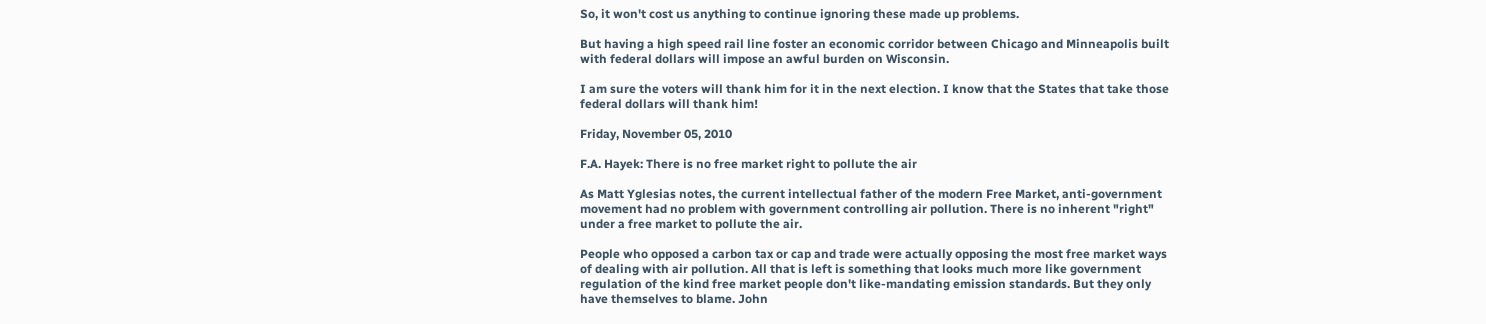So, it won't cost us anything to continue ignoring these made up problems.

But having a high speed rail line foster an economic corridor between Chicago and Minneapolis built with federal dollars will impose an awful burden on Wisconsin.

I am sure the voters will thank him for it in the next election. I know that the States that take those federal dollars will thank him!

Friday, November 05, 2010

F.A. Hayek: There is no free market right to pollute the air

As Matt Yglesias notes, the current intellectual father of the modern Free Market, anti-government movement had no problem with government controlling air pollution. There is no inherent "right" under a free market to pollute the air.

People who opposed a carbon tax or cap and trade were actually opposing the most free market ways of dealing with air pollution. All that is left is something that looks much more like government regulation of the kind free market people don't like-mandating emission standards. But they only have themselves to blame. John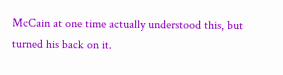McCain at one time actually understood this, but turned his back on it.